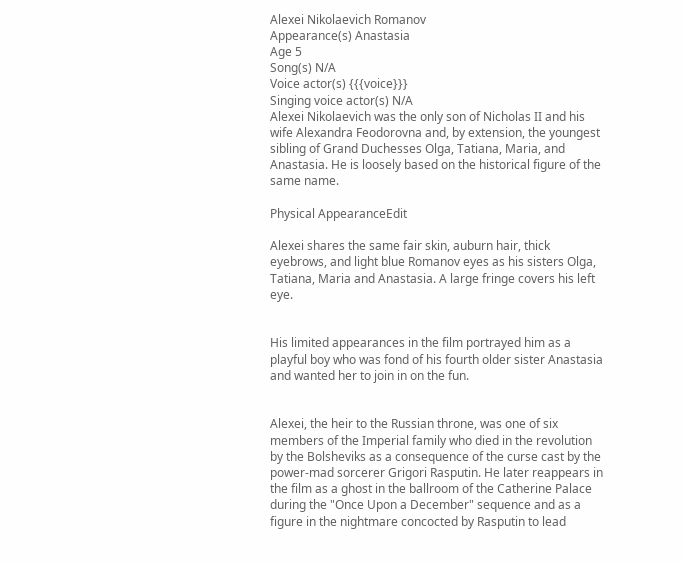Alexei Nikolaevich Romanov
Appearance(s) Anastasia
Age 5
Song(s) N/A
Voice actor(s) {{{voice}}}
Singing voice actor(s) N/A
Alexei Nikolaevich was the only son of Nicholas II and his wife Alexandra Feodorovna and, by extension, the youngest sibling of Grand Duchesses Olga, Tatiana, Maria, and Anastasia. He is loosely based on the historical figure of the same name.

Physical AppearanceEdit

Alexei shares the same fair skin, auburn hair, thick eyebrows, and light blue Romanov eyes as his sisters Olga, Tatiana, Maria and Anastasia. A large fringe covers his left eye.


His limited appearances in the film portrayed him as a playful boy who was fond of his fourth older sister Anastasia and wanted her to join in on the fun.


Alexei, the heir to the Russian throne, was one of six members of the Imperial family who died in the revolution by the Bolsheviks as a consequence of the curse cast by the power-mad sorcerer Grigori Rasputin. He later reappears in the film as a ghost in the ballroom of the Catherine Palace during the "Once Upon a December" sequence and as a figure in the nightmare concocted by Rasputin to lead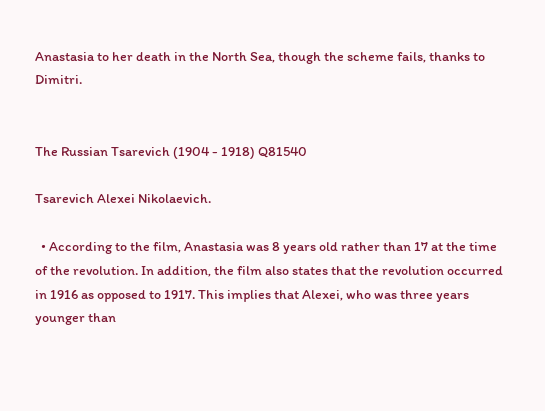Anastasia to her death in the North Sea, though the scheme fails, thanks to Dimitri.


The Russian Tsarevich (1904 - 1918) Q81540

Tsarevich Alexei Nikolaevich.

  • According to the film, Anastasia was 8 years old rather than 17 at the time of the revolution. In addition, the film also states that the revolution occurred in 1916 as opposed to 1917. This implies that Alexei, who was three years younger than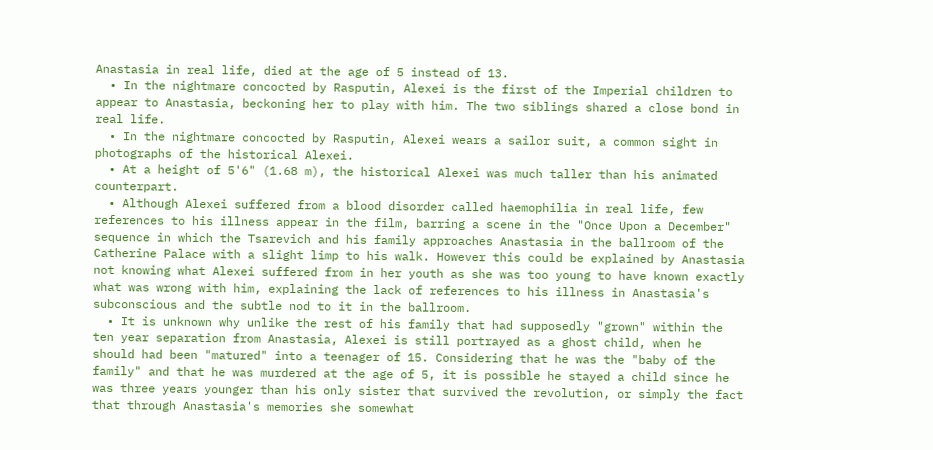Anastasia in real life, died at the age of 5 instead of 13.
  • In the nightmare concocted by Rasputin, Alexei is the first of the Imperial children to appear to Anastasia, beckoning her to play with him. The two siblings shared a close bond in real life.
  • In the nightmare concocted by Rasputin, Alexei wears a sailor suit, a common sight in photographs of the historical Alexei.
  • At a height of 5'6" (1.68 m), the historical Alexei was much taller than his animated counterpart.
  • Although Alexei suffered from a blood disorder called haemophilia in real life, few references to his illness appear in the film, barring a scene in the "Once Upon a December" sequence in which the Tsarevich and his family approaches Anastasia in the ballroom of the Catherine Palace with a slight limp to his walk. However this could be explained by Anastasia not knowing what Alexei suffered from in her youth as she was too young to have known exactly what was wrong with him, explaining the lack of references to his illness in Anastasia's subconscious and the subtle nod to it in the ballroom.
  • It is unknown why unlike the rest of his family that had supposedly "grown" within the ten year separation from Anastasia, Alexei is still portrayed as a ghost child, when he should had been "matured" into a teenager of 15. Considering that he was the "baby of the family" and that he was murdered at the age of 5, it is possible he stayed a child since he was three years younger than his only sister that survived the revolution, or simply the fact that through Anastasia's memories she somewhat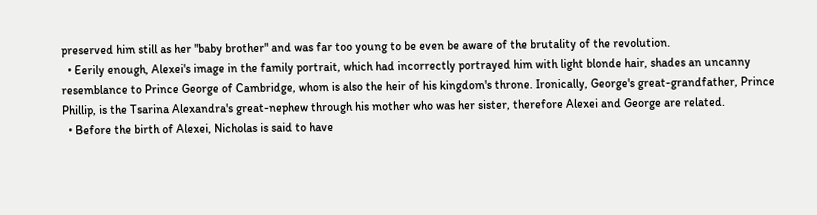preserved him still as her "baby brother" and was far too young to be even be aware of the brutality of the revolution.
  • Eerily enough, Alexei's image in the family portrait, which had incorrectly portrayed him with light blonde hair, shades an uncanny resemblance to Prince George of Cambridge, whom is also the heir of his kingdom's throne. Ironically, George's great-grandfather, Prince Phillip, is the Tsarina Alexandra's great-nephew through his mother who was her sister, therefore Alexei and George are related.
  • Before the birth of Alexei, Nicholas is said to have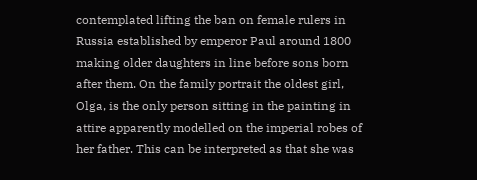contemplated lifting the ban on female rulers in Russia established by emperor Paul around 1800 making older daughters in line before sons born after them. On the family portrait the oldest girl, Olga, is the only person sitting in the painting in attire apparently modelled on the imperial robes of her father. This can be interpreted as that she was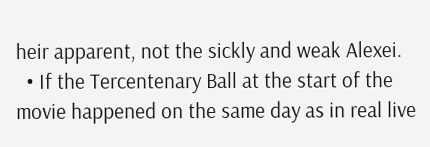heir apparent, not the sickly and weak Alexei.
  • If the Tercentenary Ball at the start of the movie happened on the same day as in real live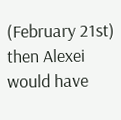(February 21st) then Alexei would have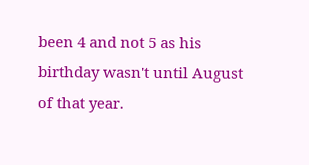been 4 and not 5 as his birthday wasn't until August of that year.